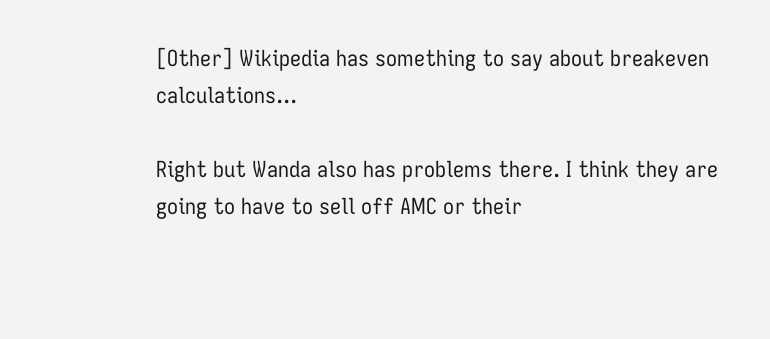[Other] Wikipedia has something to say about breakeven calculations...

Right but Wanda also has problems there. I think they are going to have to sell off AMC or their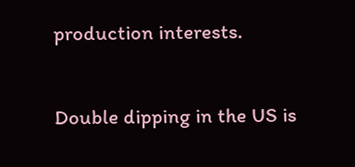production interests.

Double dipping in the US is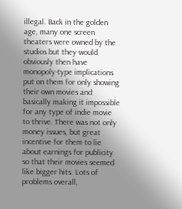illegal. Back in the golden age, many one screen theaters were owned by the studios but they would obviously then have monopoly-type implications put on them for only showing their own movies and basically making it impossible for any type of indie movie to thrive. There was not only money issues, but great incentive for them to lie about earnings for publicity so that their movies seemed like bigger hits. Lots of problems overall,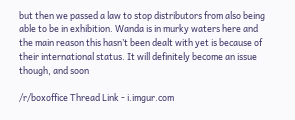but then we passed a law to stop distributors from also being able to be in exhibition. Wanda is in murky waters here and the main reason this hasn’t been dealt with yet is because of their international status. It will definitely become an issue though, and soon

/r/boxoffice Thread Link - i.imgur.com